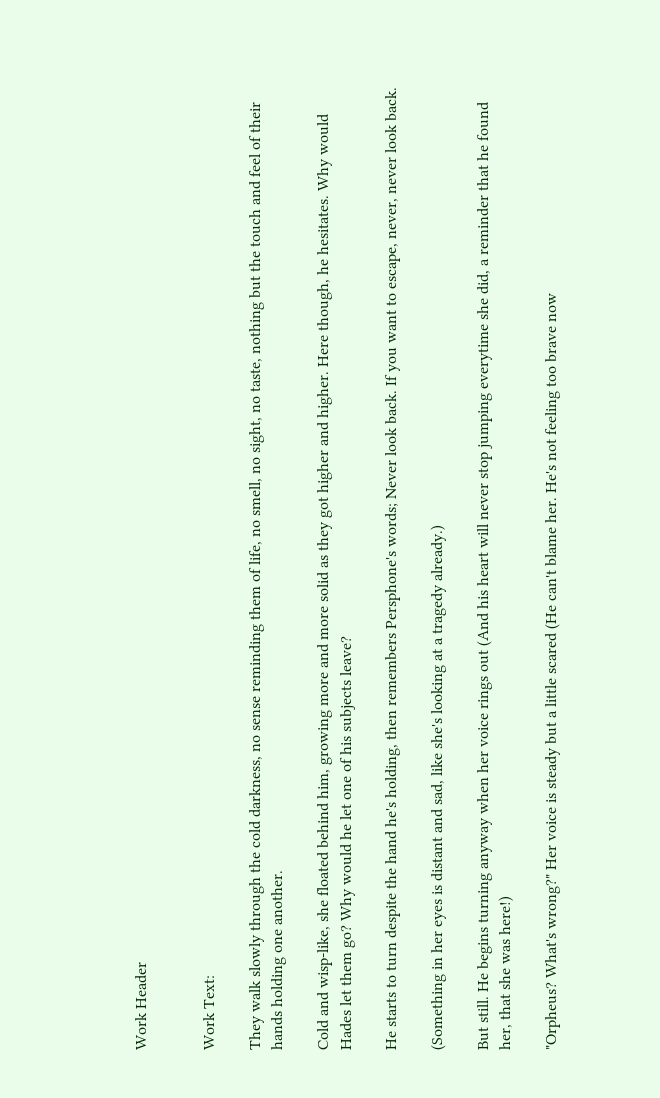Work Header


Work Text:

They walk slowly through the cold darkness, no sense reminding them of life, no smell, no sight, no taste, nothing but the touch and feel of their hands holding one another.

Cold and wisp-like, she floated behind him, growing more and more solid as they got higher and higher. Here though, he hesitates. Why would Hades let them go? Why would he let one of his subjects leave?

He starts to turn despite the hand he's holding, then remembers Persphone's words; Never look back. If you want to escape, never, never look back.

(Something in her eyes is distant and sad, like she's looking at a tragedy already.)

But still. He begins turning anyway when her voice rings out (And his heart will never stop jumping everytime she did, a reminder that he found her, that she was here!)

"Orpheus? What's wrong?" Her voice is steady but a little scared (He can't blame her. He's not feeling too brave now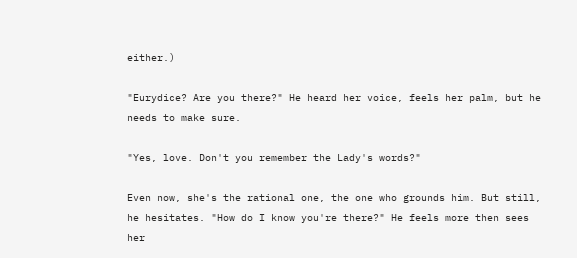either.)

"Eurydice? Are you there?" He heard her voice, feels her palm, but he needs to make sure.

"Yes, love. Don't you remember the Lady's words?"

Even now, she's the rational one, the one who grounds him. But still, he hesitates. "How do I know you're there?" He feels more then sees her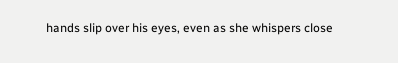hands slip over his eyes, even as she whispers close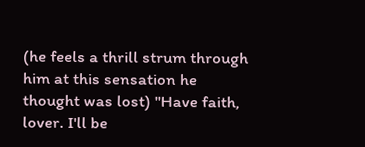(he feels a thrill strum through him at this sensation he thought was lost) "Have faith, lover. I'll be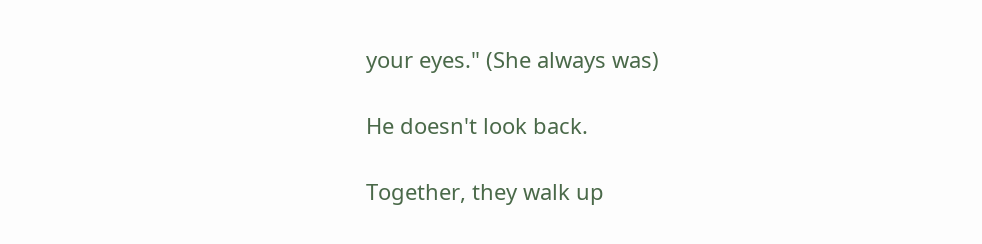your eyes." (She always was)

He doesn't look back.

Together, they walk up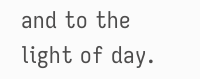and to the light of day.